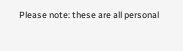Please note: these are all personal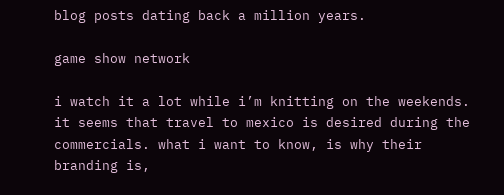blog posts dating back a million years.

game show network

i watch it a lot while i’m knitting on the weekends. it seems that travel to mexico is desired during the commercials. what i want to know, is why their branding is,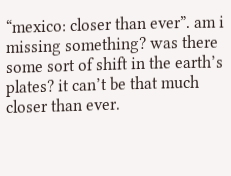“mexico: closer than ever”. am i missing something? was there some sort of shift in the earth’s plates? it can’t be that much closer than ever.